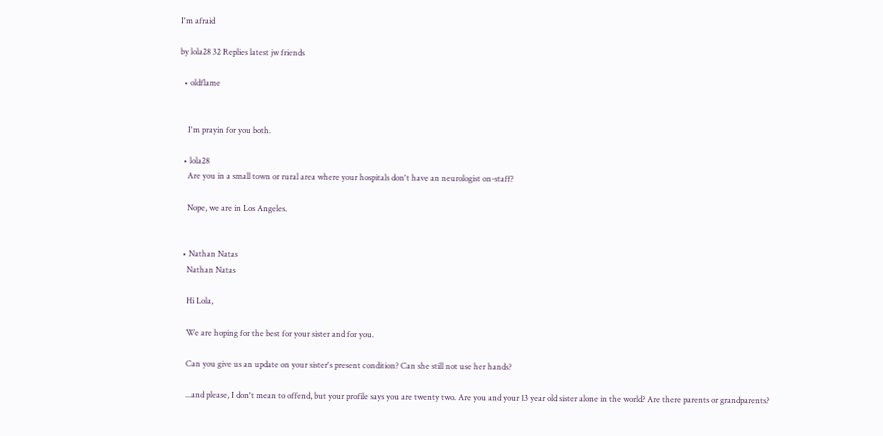I'm afraid

by lola28 32 Replies latest jw friends

  • oldflame


    I'm prayin for you both.

  • lola28
    Are you in a small town or rural area where your hospitals don't have an neurologist on-staff?

    Nope, we are in Los Angeles.


  • Nathan Natas
    Nathan Natas

    Hi Lola,

    We are hoping for the best for your sister and for you.

    Can you give us an update on your sister's present condition? Can she still not use her hands?

    ...and please, I don't mean to offend, but your profile says you are twenty two. Are you and your 13 year old sister alone in the world? Are there parents or grandparents?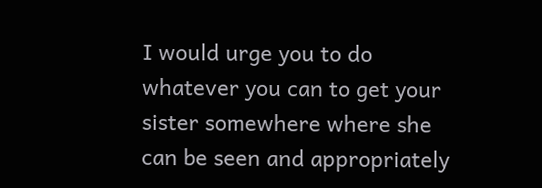I would urge you to do whatever you can to get your sister somewhere where she can be seen and appropriately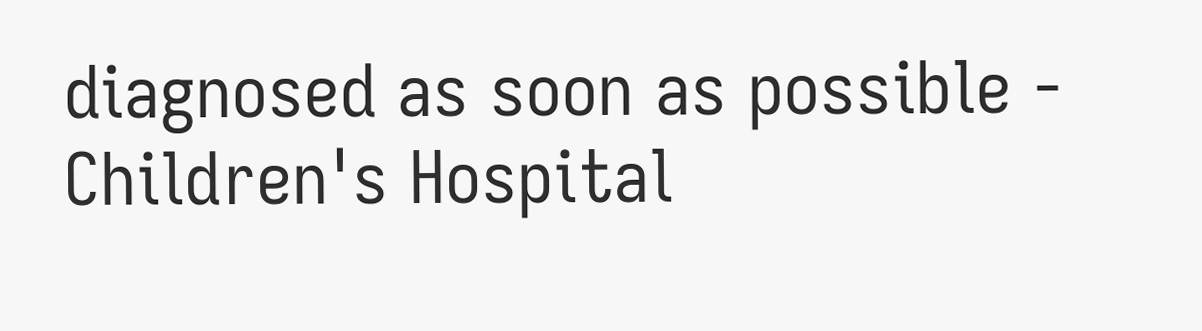diagnosed as soon as possible - Children's Hospital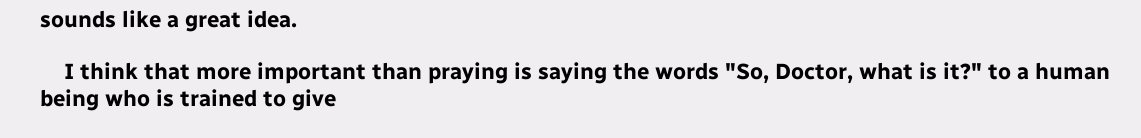sounds like a great idea.

    I think that more important than praying is saying the words "So, Doctor, what is it?" to a human being who is trained to give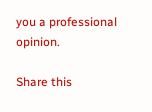you a professional opinion.

Share this